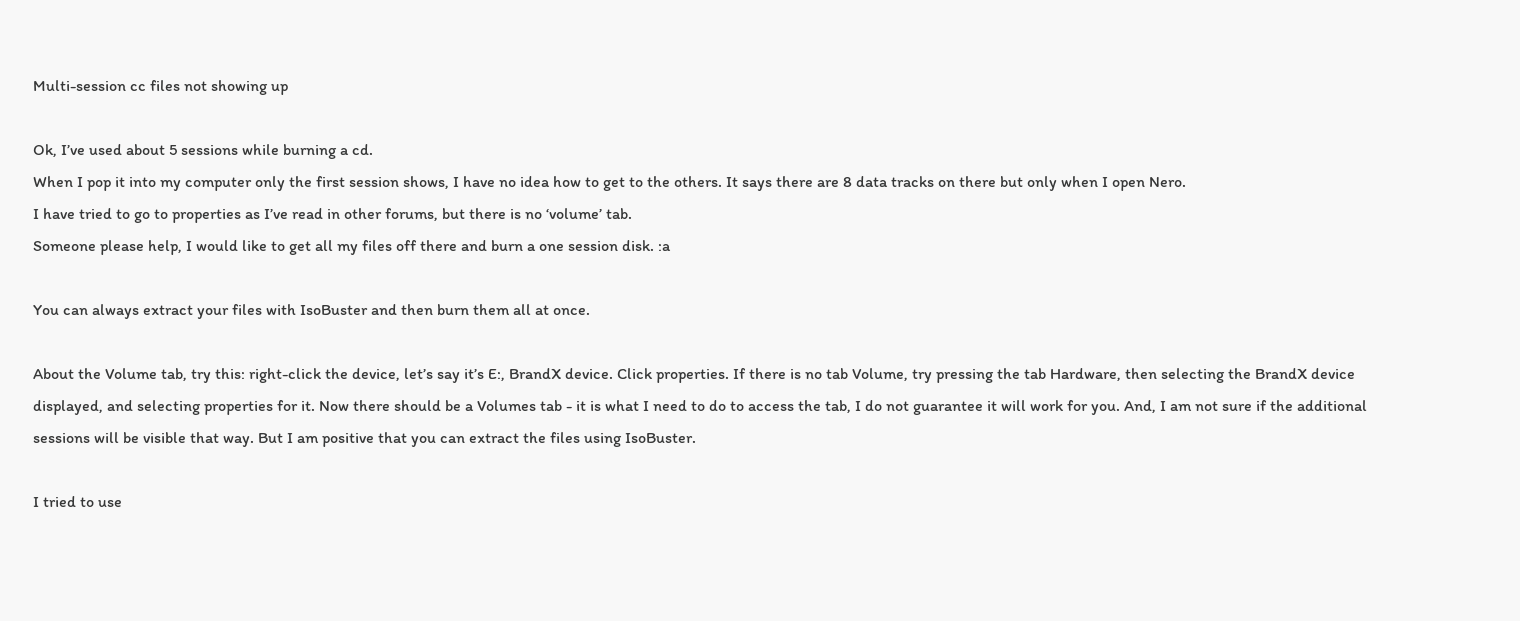Multi-session cc files not showing up

Ok, I’ve used about 5 sessions while burning a cd.
When I pop it into my computer only the first session shows, I have no idea how to get to the others. It says there are 8 data tracks on there but only when I open Nero.
I have tried to go to properties as I’ve read in other forums, but there is no ‘volume’ tab.
Someone please help, I would like to get all my files off there and burn a one session disk. :a

You can always extract your files with IsoBuster and then burn them all at once.

About the Volume tab, try this: right-click the device, let’s say it’s E:, BrandX device. Click properties. If there is no tab Volume, try pressing the tab Hardware, then selecting the BrandX device displayed, and selecting properties for it. Now there should be a Volumes tab - it is what I need to do to access the tab, I do not guarantee it will work for you. And, I am not sure if the additional sessions will be visible that way. But I am positive that you can extract the files using IsoBuster.

I tried to use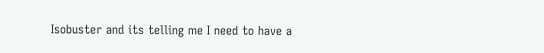Isobuster and its telling me I need to have a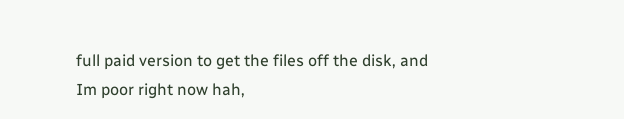full paid version to get the files off the disk, and Im poor right now hah,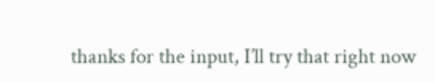thanks for the input, I’ll try that right now